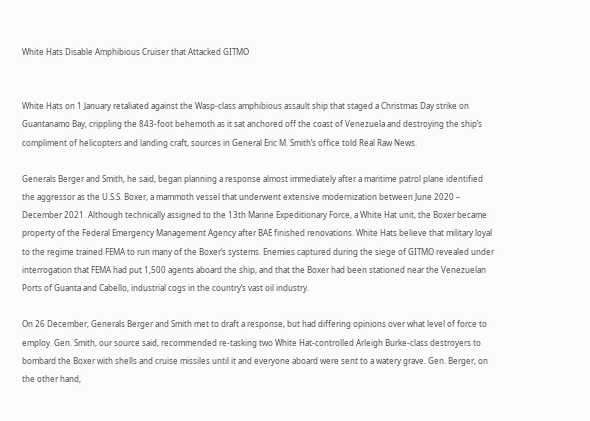White Hats Disable Amphibious Cruiser that Attacked GITMO


White Hats on 1 January retaliated against the Wasp-class amphibious assault ship that staged a Christmas Day strike on Guantanamo Bay, crippling the 843-foot behemoth as it sat anchored off the coast of Venezuela and destroying the ship’s compliment of helicopters and landing craft, sources in General Eric M. Smith’s office told Real Raw News.

Generals Berger and Smith, he said, began planning a response almost immediately after a maritime patrol plane identified the aggressor as the U.S.S. Boxer, a mammoth vessel that underwent extensive modernization between June 2020 – December 2021. Although technically assigned to the 13th Marine Expeditionary Force, a White Hat unit, the Boxer became property of the Federal Emergency Management Agency after BAE finished renovations. White Hats believe that military loyal to the regime trained FEMA to run many of the Boxer’s systems. Enemies captured during the siege of GITMO revealed under interrogation that FEMA had put 1,500 agents aboard the ship, and that the Boxer had been stationed near the Venezuelan Ports of Guanta and Cabello, industrial cogs in the country’s vast oil industry.

On 26 December, Generals Berger and Smith met to draft a response, but had differing opinions over what level of force to employ. Gen. Smith, our source said, recommended re-tasking two White Hat-controlled Arleigh Burke-class destroyers to bombard the Boxer with shells and cruise missiles until it and everyone aboard were sent to a watery grave. Gen. Berger, on the other hand,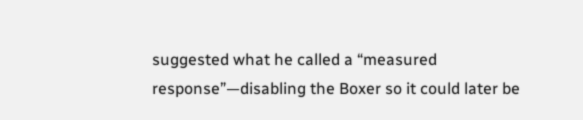suggested what he called a “measured response”—disabling the Boxer so it could later be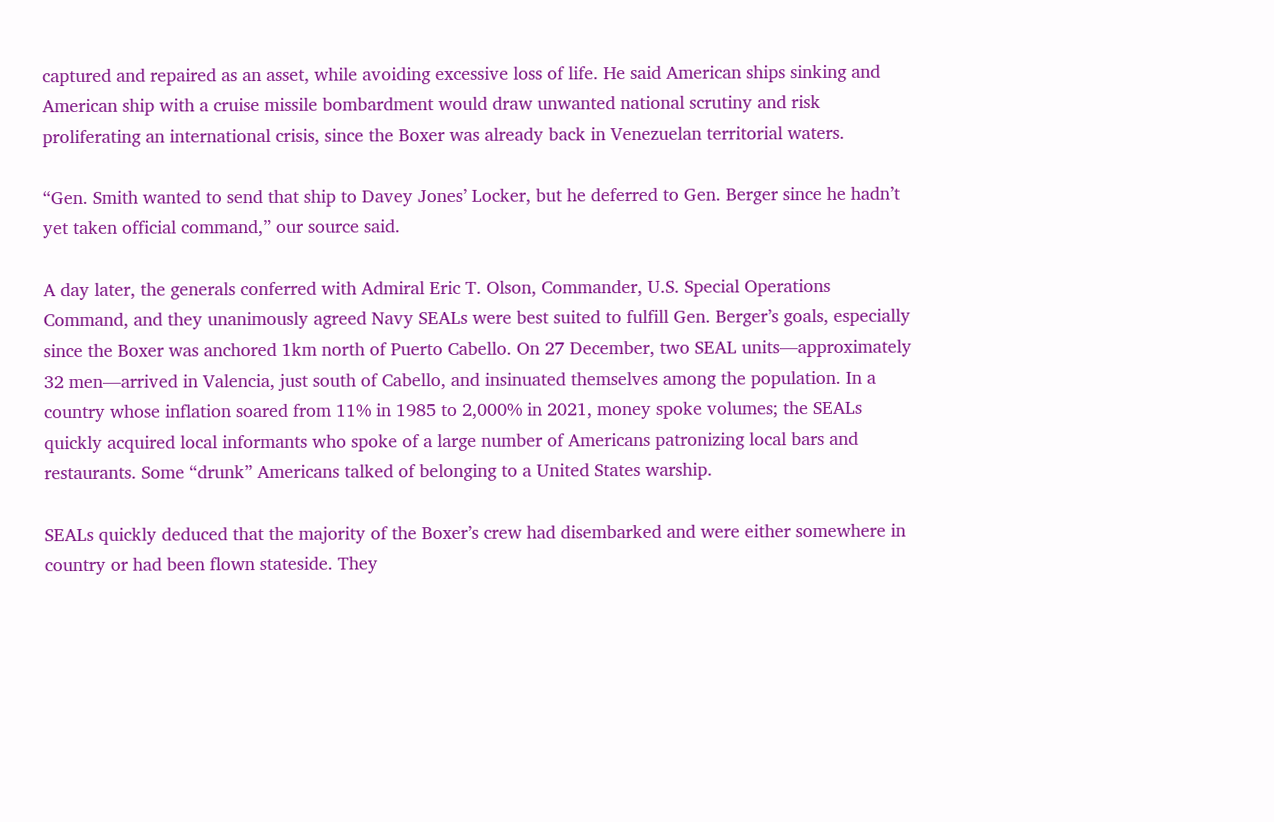captured and repaired as an asset, while avoiding excessive loss of life. He said American ships sinking and American ship with a cruise missile bombardment would draw unwanted national scrutiny and risk proliferating an international crisis, since the Boxer was already back in Venezuelan territorial waters.

“Gen. Smith wanted to send that ship to Davey Jones’ Locker, but he deferred to Gen. Berger since he hadn’t yet taken official command,” our source said.

A day later, the generals conferred with Admiral Eric T. Olson, Commander, U.S. Special Operations Command, and they unanimously agreed Navy SEALs were best suited to fulfill Gen. Berger’s goals, especially since the Boxer was anchored 1km north of Puerto Cabello. On 27 December, two SEAL units—approximately 32 men—arrived in Valencia, just south of Cabello, and insinuated themselves among the population. In a country whose inflation soared from 11% in 1985 to 2,000% in 2021, money spoke volumes; the SEALs quickly acquired local informants who spoke of a large number of Americans patronizing local bars and restaurants. Some “drunk” Americans talked of belonging to a United States warship.

SEALs quickly deduced that the majority of the Boxer’s crew had disembarked and were either somewhere in country or had been flown stateside. They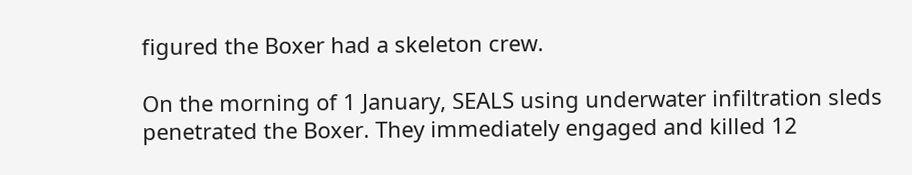figured the Boxer had a skeleton crew.

On the morning of 1 January, SEALS using underwater infiltration sleds penetrated the Boxer. They immediately engaged and killed 12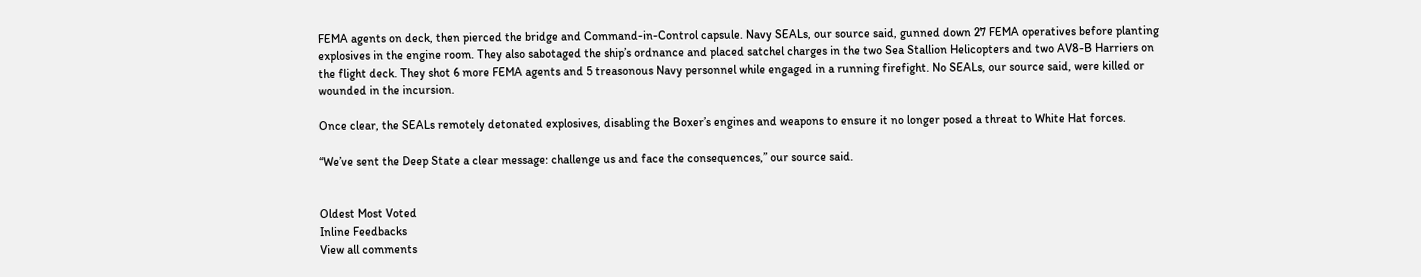FEMA agents on deck, then pierced the bridge and Command-in-Control capsule. Navy SEALs, our source said, gunned down 27 FEMA operatives before planting explosives in the engine room. They also sabotaged the ship’s ordnance and placed satchel charges in the two Sea Stallion Helicopters and two AV8-B Harriers on the flight deck. They shot 6 more FEMA agents and 5 treasonous Navy personnel while engaged in a running firefight. No SEALs, our source said, were killed or wounded in the incursion.

Once clear, the SEALs remotely detonated explosives, disabling the Boxer’s engines and weapons to ensure it no longer posed a threat to White Hat forces.

“We’ve sent the Deep State a clear message: challenge us and face the consequences,” our source said.


Oldest Most Voted
Inline Feedbacks
View all comments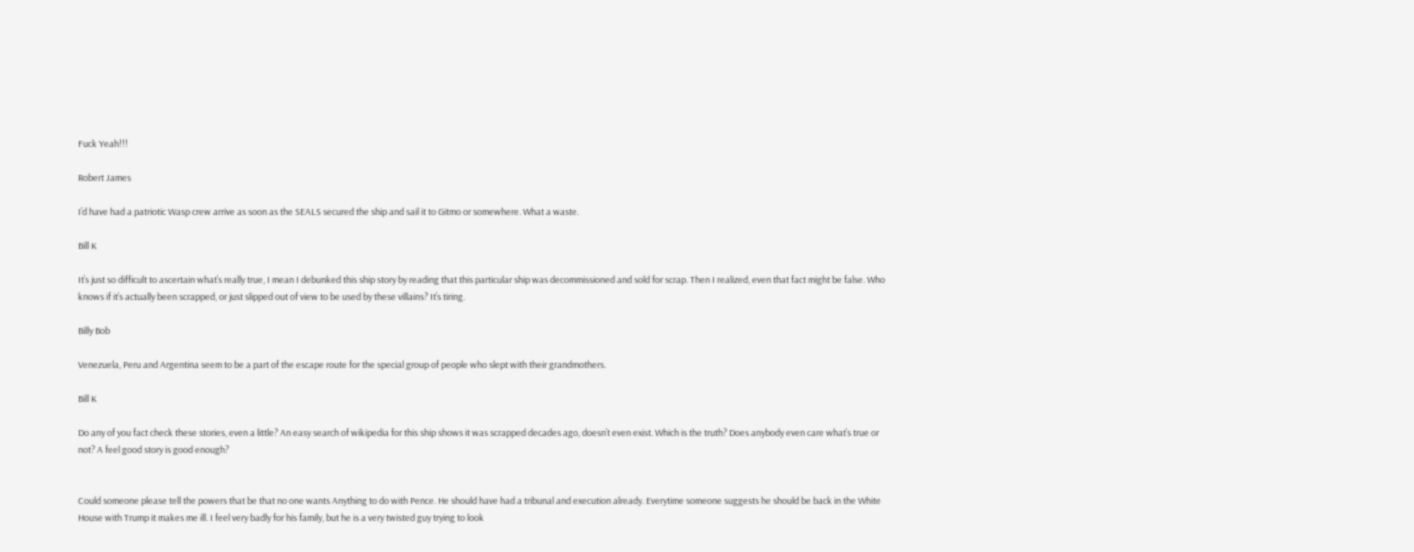Fuck Yeah!!!

Robert James

I’d have had a patriotic Wasp crew arrive as soon as the SEALS secured the ship and sail it to Gitmo or somewhere. What a waste.

Bill K

It’s just so difficult to ascertain what’s really true, I mean I debunked this ship story by reading that this particular ship was decommissioned and sold for scrap. Then I realized, even that fact might be false. Who knows if it’s actually been scrapped, or just slipped out of view to be used by these villains? It’s tiring.

Billy Bob

Venezuela, Peru and Argentina seem to be a part of the escape route for the special group of people who slept with their grandmothers.

Bill K

Do any of you fact check these stories, even a little? An easy search of wikipedia for this ship shows it was scrapped decades ago, doesn’t even exist. Which is the truth? Does anybody even care what’s true or not? A feel good story is good enough?


Could someone please tell the powers that be that no one wants Anything to do with Pence. He should have had a tribunal and execution already. Everytime someone suggests he should be back in the White House with Trump it makes me ill. I feel very badly for his family, but he is a very twisted guy trying to look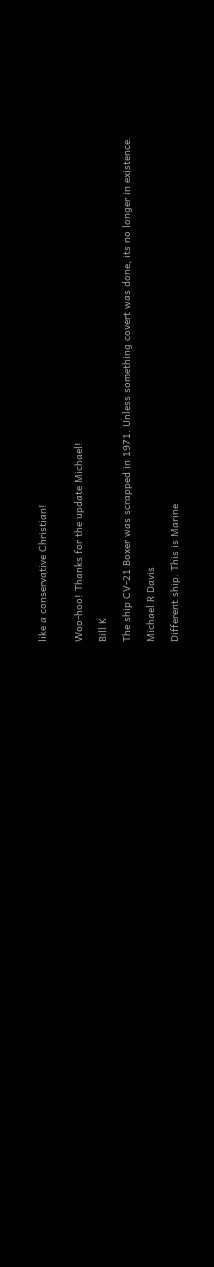like a conservative Christian!


Woo-hoo! Thanks for the update Michael!

Bill K

The ship CV-21 Boxer was scrapped in 1971. Unless something covert was done, its no longer in existence.

Michael R Davis

Different ship. This is Marine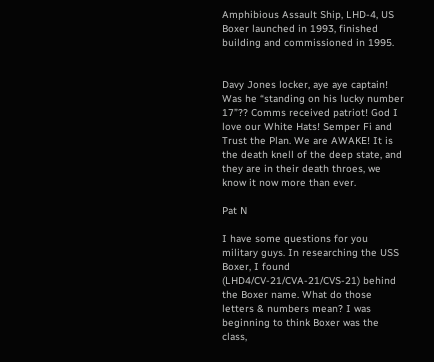Amphibious Assault Ship, LHD-4, US Boxer launched in 1993, finished building and commissioned in 1995.


Davy Jones locker, aye aye captain! Was he “standing on his lucky number 17”?? Comms received patriot! God I love our White Hats! Semper Fi and Trust the Plan. We are AWAKE! It is the death knell of the deep state, and they are in their death throes, we know it now more than ever.

Pat N

I have some questions for you military guys. In researching the USS Boxer, I found (LHD4/CV-21/CVA-21/CVS-21) behind the Boxer name. What do those letters & numbers mean? I was beginning to think Boxer was the class,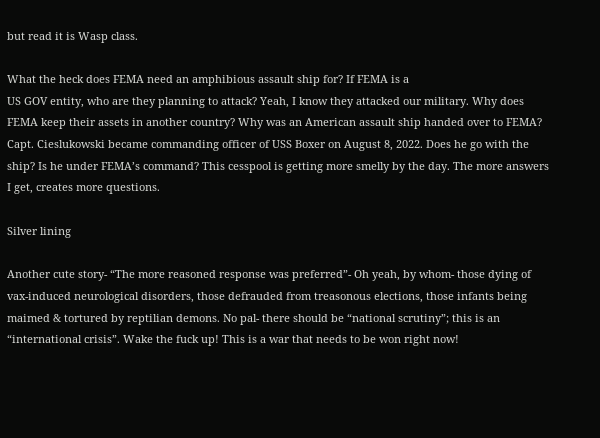but read it is Wasp class.

What the heck does FEMA need an amphibious assault ship for? If FEMA is a
US GOV entity, who are they planning to attack? Yeah, I know they attacked our military. Why does FEMA keep their assets in another country? Why was an American assault ship handed over to FEMA? Capt. Cieslukowski became commanding officer of USS Boxer on August 8, 2022. Does he go with the ship? Is he under FEMA’s command? This cesspool is getting more smelly by the day. The more answers I get, creates more questions.

Silver lining

Another cute story- “The more reasoned response was preferred”- Oh yeah, by whom- those dying of vax-induced neurological disorders, those defrauded from treasonous elections, those infants being maimed & tortured by reptilian demons. No pal- there should be “national scrutiny”; this is an “international crisis”. Wake the fuck up! This is a war that needs to be won right now!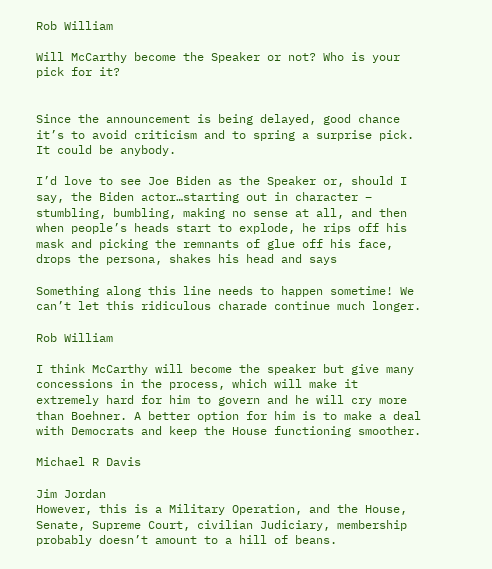Rob William

Will McCarthy become the Speaker or not? Who is your pick for it?


Since the announcement is being delayed, good chance it’s to avoid criticism and to spring a surprise pick. It could be anybody.

I’d love to see Joe Biden as the Speaker or, should I say, the Biden actor…starting out in character – stumbling, bumbling, making no sense at all, and then when people’s heads start to explode, he rips off his mask and picking the remnants of glue off his face, drops the persona, shakes his head and says

Something along this line needs to happen sometime! We can’t let this ridiculous charade continue much longer.

Rob William

I think McCarthy will become the speaker but give many concessions in the process, which will make it extremely hard for him to govern and he will cry more than Boehner. A better option for him is to make a deal with Democrats and keep the House functioning smoother.

Michael R Davis

Jim Jordan
However, this is a Military Operation, and the House, Senate, Supreme Court, civilian Judiciary, membership probably doesn’t amount to a hill of beans.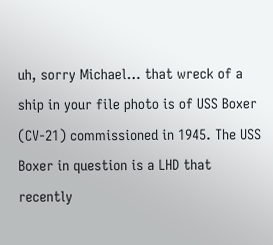uh, sorry Michael… that wreck of a ship in your file photo is of USS Boxer (CV-21) commissioned in 1945. The USS Boxer in question is a LHD that recently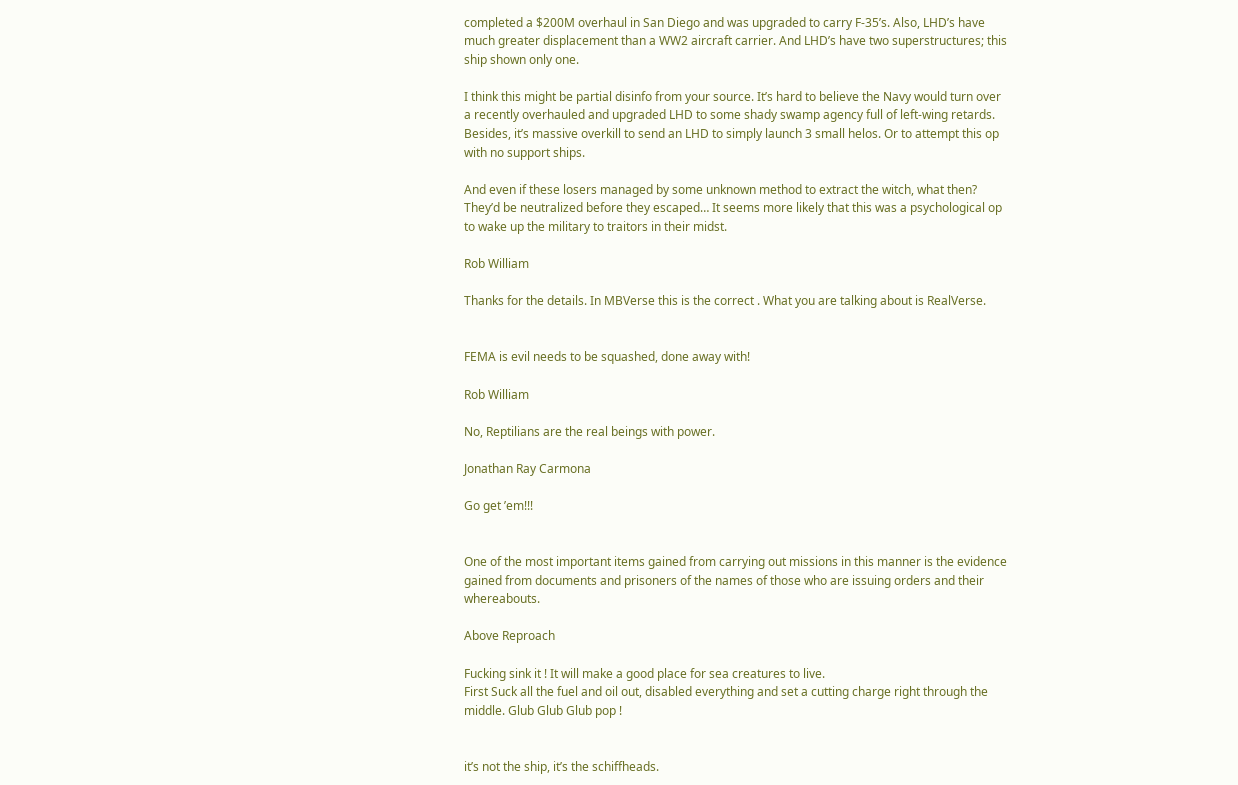completed a $200M overhaul in San Diego and was upgraded to carry F-35’s. Also, LHD’s have much greater displacement than a WW2 aircraft carrier. And LHD’s have two superstructures; this ship shown only one.

I think this might be partial disinfo from your source. It’s hard to believe the Navy would turn over a recently overhauled and upgraded LHD to some shady swamp agency full of left-wing retards. Besides, it’s massive overkill to send an LHD to simply launch 3 small helos. Or to attempt this op with no support ships.

And even if these losers managed by some unknown method to extract the witch, what then? They’d be neutralized before they escaped… It seems more likely that this was a psychological op to wake up the military to traitors in their midst.

Rob William

Thanks for the details. In MBVerse this is the correct . What you are talking about is RealVerse.


FEMA is evil needs to be squashed, done away with!

Rob William

No, Reptilians are the real beings with power.

Jonathan Ray Carmona

Go get ’em!!!


One of the most important items gained from carrying out missions in this manner is the evidence gained from documents and prisoners of the names of those who are issuing orders and their whereabouts.

Above Reproach

Fucking sink it ! It will make a good place for sea creatures to live.
First Suck all the fuel and oil out, disabled everything and set a cutting charge right through the middle. Glub Glub Glub pop !


it’s not the ship, it’s the schiffheads.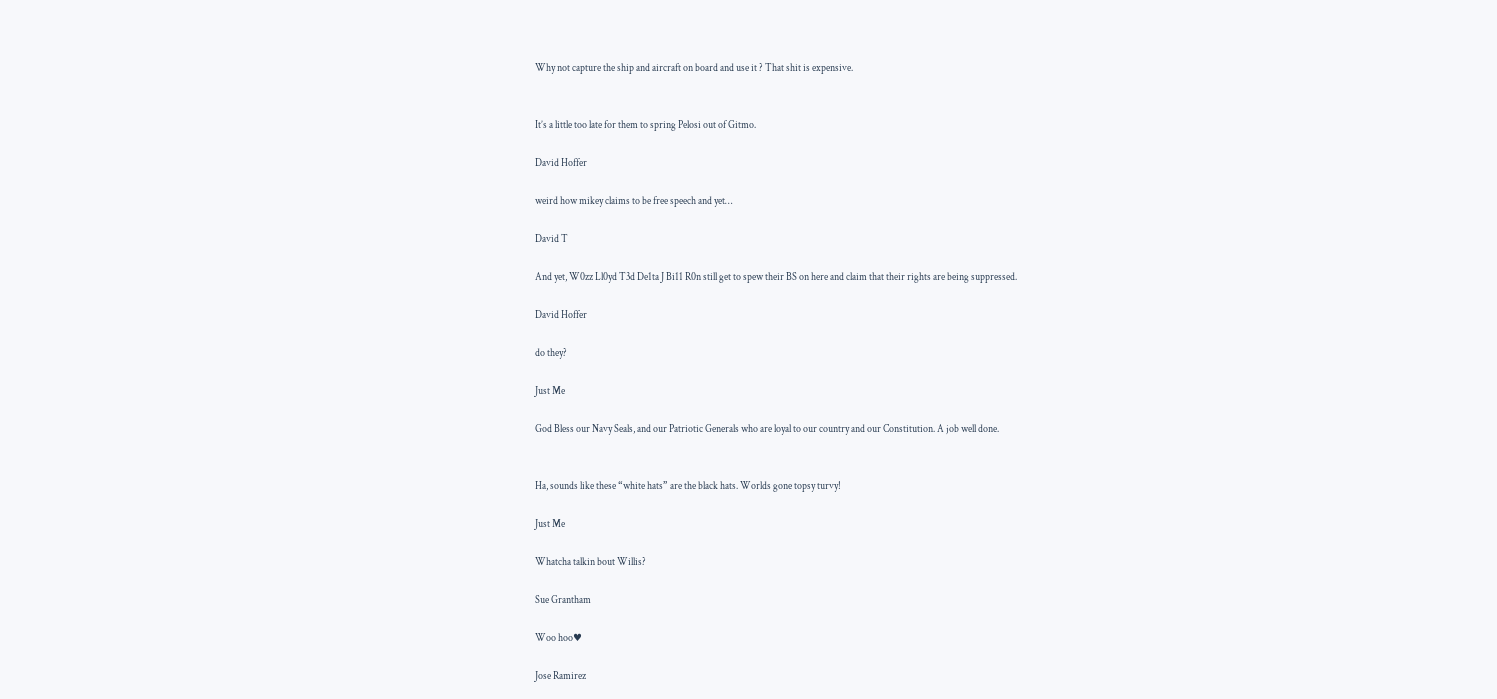Why not capture the ship and aircraft on board and use it ? That shit is expensive.


It’s a little too late for them to spring Pelosi out of Gitmo.

David Hoffer

weird how mikey claims to be free speech and yet…

David T

And yet, W0zz Ll0yd T3d De1ta J Bi11 R0n still get to spew their BS on here and claim that their rights are being suppressed.

David Hoffer

do they?

Just Me

God Bless our Navy Seals, and our Patriotic Generals who are loyal to our country and our Constitution. A job well done.


Ha, sounds like these “white hats” are the black hats. Worlds gone topsy turvy!

Just Me

Whatcha talkin bout Willis?

Sue Grantham

Woo hoo♥

Jose Ramirez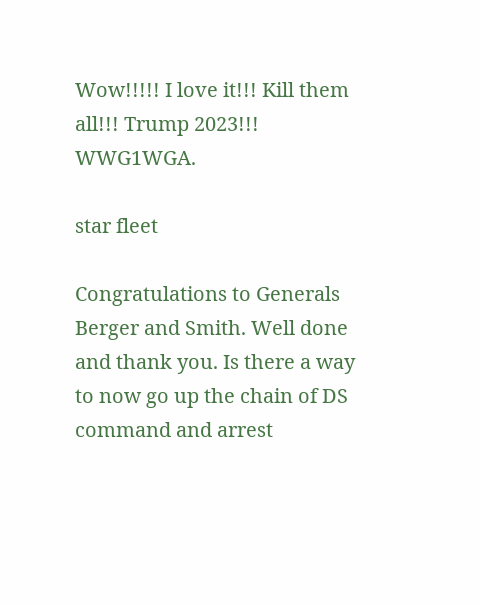Wow!!!!! I love it!!! Kill them all!!! Trump 2023!!! WWG1WGA.

star fleet

Congratulations to Generals Berger and Smith. Well done and thank you. Is there a way to now go up the chain of DS command and arrest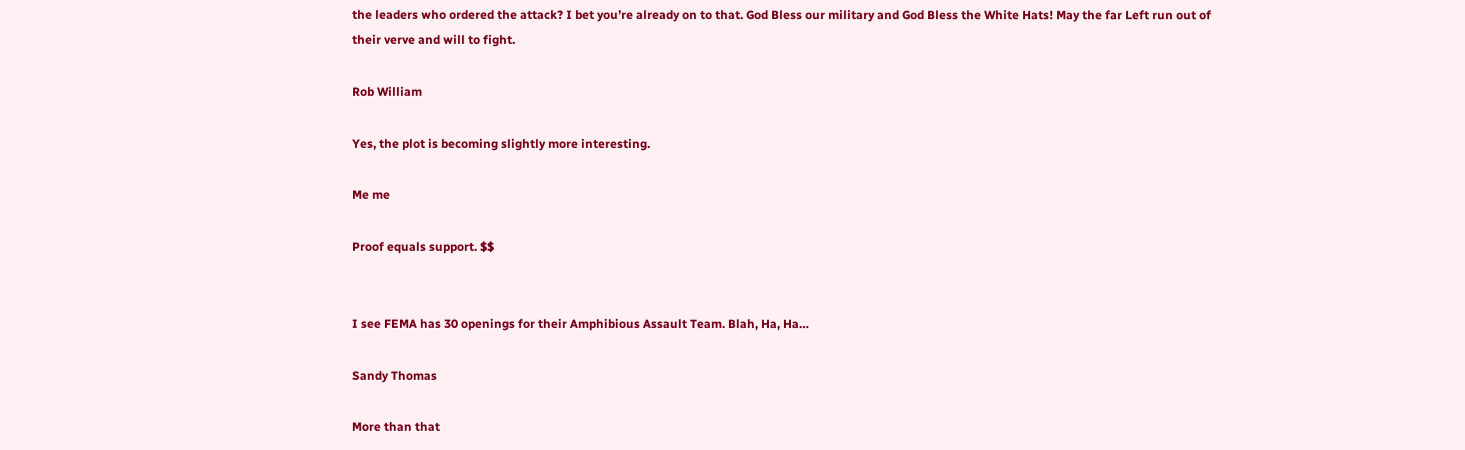the leaders who ordered the attack? I bet you’re already on to that. God Bless our military and God Bless the White Hats! May the far Left run out of their verve and will to fight.

Rob William

Yes, the plot is becoming slightly more interesting.

Me me

Proof equals support. $$


I see FEMA has 30 openings for their Amphibious Assault Team. Blah, Ha, Ha…

Sandy Thomas

More than that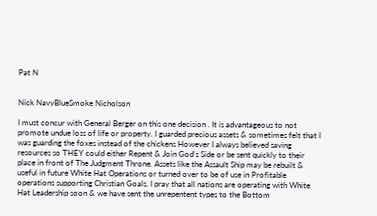Pat N


Nick NavyBlueSmoke Nicholson

I must concur with General Berger on this one decision . It is advantageous to not promote undue loss of life or property. I guarded precious assets & sometimes felt that I was guarding the foxes instead of the chickens However I always believed saving resources so THEY could either Repent & Join God’s Side or be sent quickly to their place in front of The Judgment Throne. Assets like the Assault Ship may be rebuilt & useful in future White Hat Operations or turned over to be of use in Profitable operations supporting Christian Goals. I pray that all nations are operating with White Hat Leadership soon & we have sent the unrepentent types to the Bottom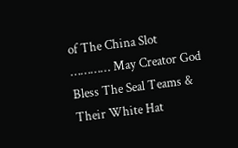of The China Slot ………… May Creator God Bless The Seal Teams & Their White Hat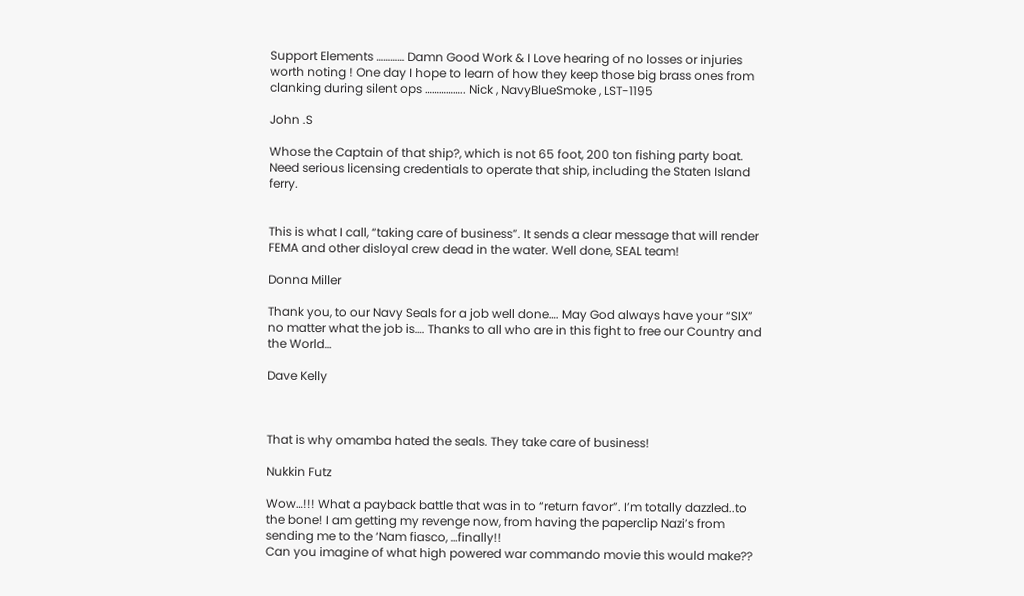Support Elements ………… Damn Good Work & I Love hearing of no losses or injuries worth noting ! One day I hope to learn of how they keep those big brass ones from clanking during silent ops …………….. Nick , NavyBlueSmoke , LST-1195

John .S

Whose the Captain of that ship?, which is not 65 foot, 200 ton fishing party boat. Need serious licensing credentials to operate that ship, including the Staten Island ferry.


This is what I call, “taking care of business”. It sends a clear message that will render FEMA and other disloyal crew dead in the water. Well done, SEAL team!

Donna Miller

Thank you, to our Navy Seals for a job well done…. May God always have your “SIX” no matter what the job is…. Thanks to all who are in this fight to free our Country and the World…

Dave Kelly



That is why omamba hated the seals. They take care of business!

Nukkin Futz

Wow…!!! What a payback battle that was in to “return favor”. I’m totally dazzled..to the bone! I am getting my revenge now, from having the paperclip Nazi’s from sending me to the ‘Nam fiasco, …finally!!
Can you imagine of what high powered war commando movie this would make??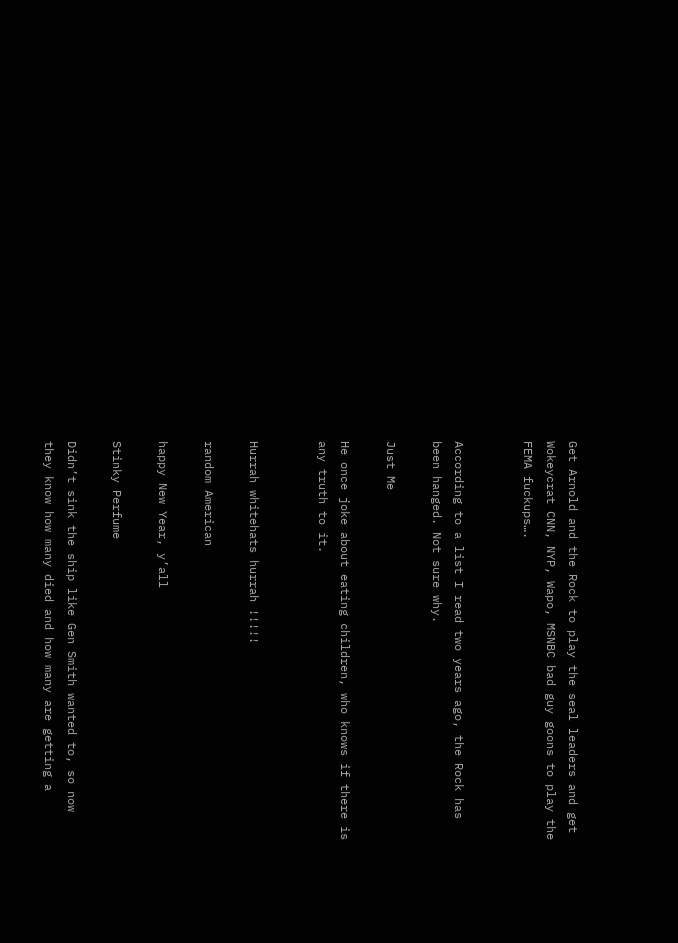Get Arnold and the Rock to play the seal leaders and get Wokeycrat CNN, NYP, Wapo, MSNBC bad guy goons to play the FEMA fuckups….


According to a list I read two years ago, the Rock has been hanged. Not sure why.

Just Me

He once joke about eating children, who knows if there is any truth to it.


Hurrah whitehats hurrah !!!!!

random American

happy New Year, y’all

Stinky Perfume

Didn’t sink the ship like Gen Smith wanted to, so now they know how many died and how many are getting a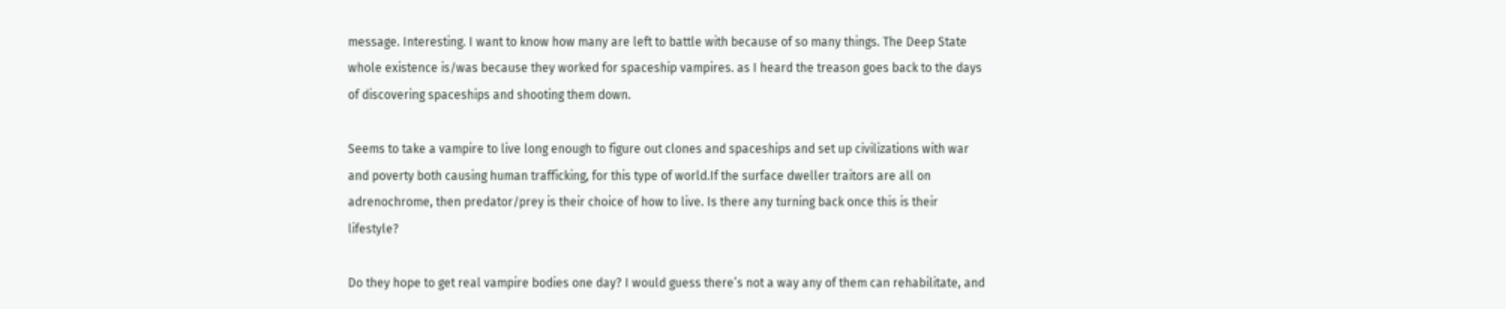message. Interesting. I want to know how many are left to battle with because of so many things. The Deep State whole existence is/was because they worked for spaceship vampires. as I heard the treason goes back to the days of discovering spaceships and shooting them down.

Seems to take a vampire to live long enough to figure out clones and spaceships and set up civilizations with war and poverty both causing human trafficking, for this type of world.If the surface dweller traitors are all on adrenochrome, then predator/prey is their choice of how to live. Is there any turning back once this is their lifestyle?

Do they hope to get real vampire bodies one day? I would guess there’s not a way any of them can rehabilitate, and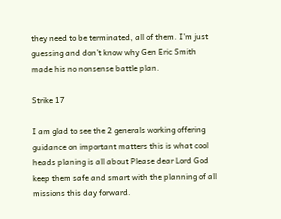they need to be terminated, all of them. I’m just guessing and don’t know why Gen Eric Smith made his no nonsense battle plan.

Strike 17

I am glad to see the 2 generals working offering guidance on important matters this is what cool heads planing is all about Please dear Lord God keep them safe and smart with the planning of all missions this day forward.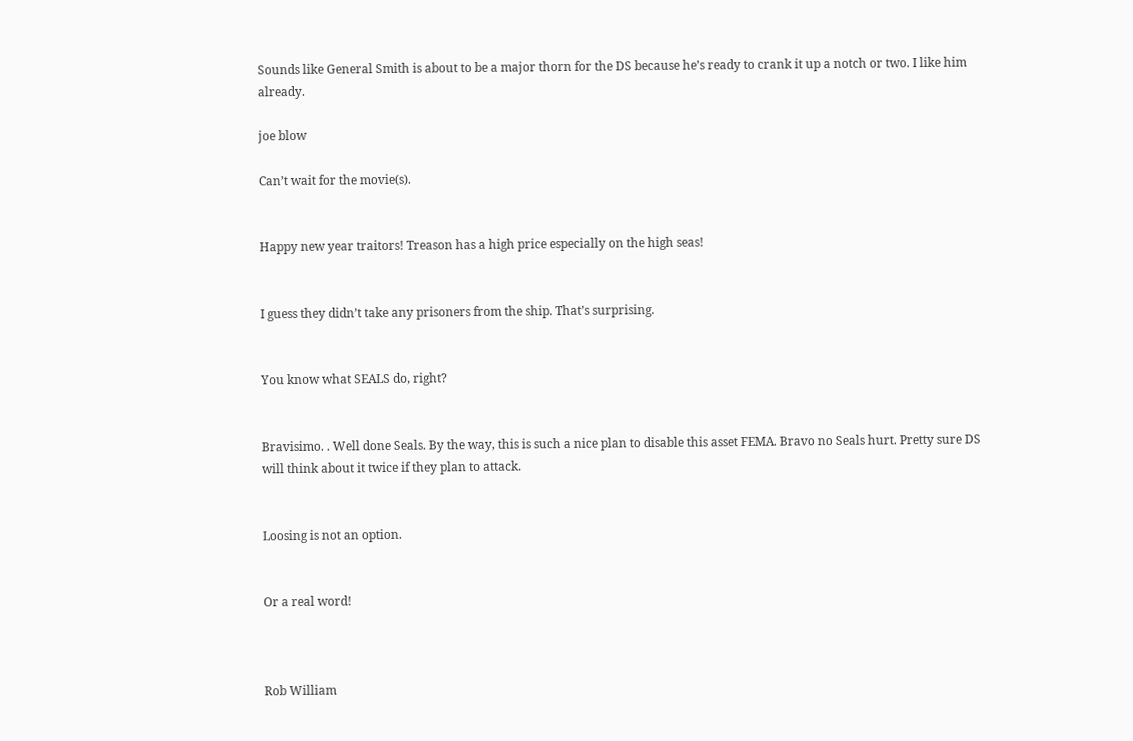Sounds like General Smith is about to be a major thorn for the DS because he’s ready to crank it up a notch or two. I like him already.

joe blow

Can’t wait for the movie(s).


Happy new year traitors! Treason has a high price especially on the high seas!


I guess they didn’t take any prisoners from the ship. That’s surprising.


You know what SEALS do, right?


Bravisimo. . Well done Seals. By the way, this is such a nice plan to disable this asset FEMA. Bravo no Seals hurt. Pretty sure DS will think about it twice if they plan to attack.


Loosing is not an option.


Or a real word!



Rob William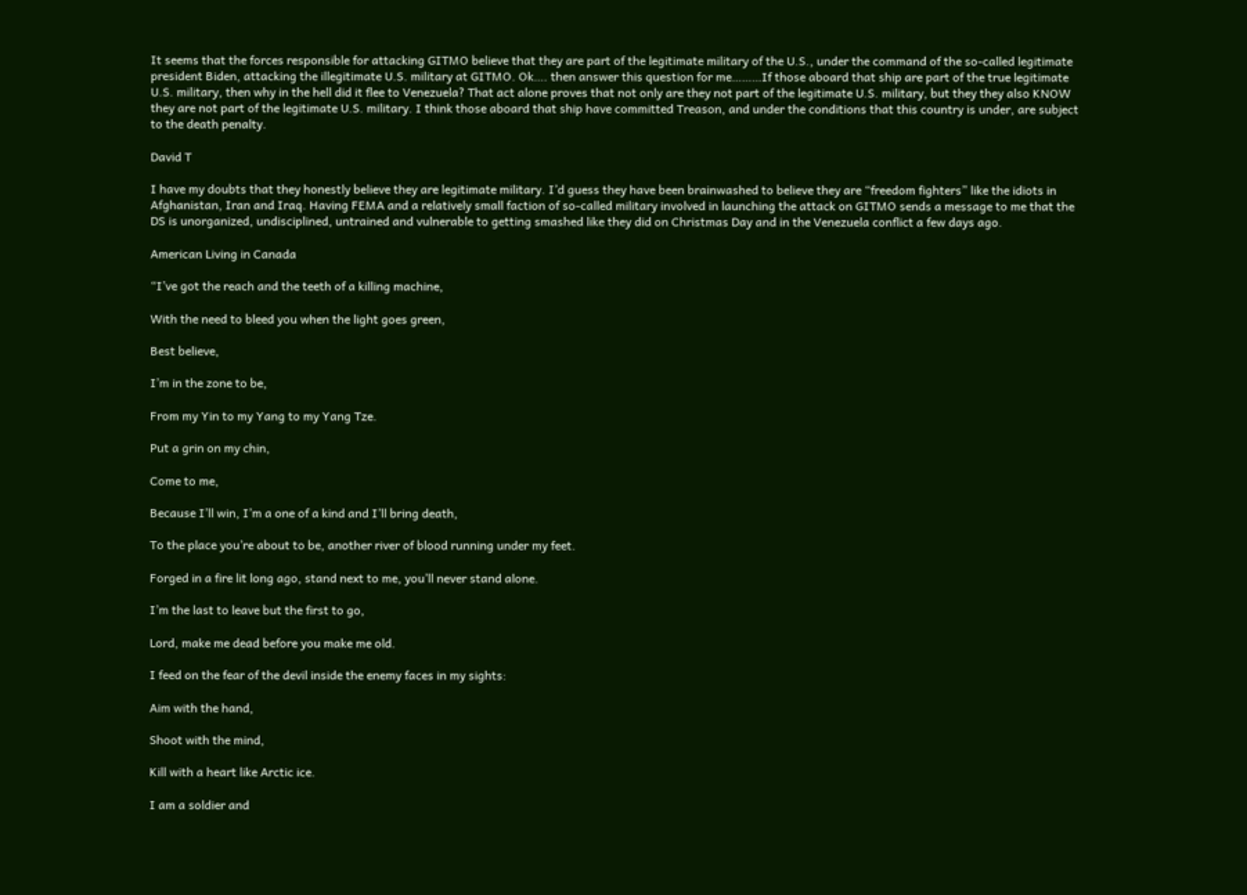It seems that the forces responsible for attacking GITMO believe that they are part of the legitimate military of the U.S., under the command of the so-called legitimate president Biden, attacking the illegitimate U.S. military at GITMO. Ok…. then answer this question for me………If those aboard that ship are part of the true legitimate U.S. military, then why in the hell did it flee to Venezuela? That act alone proves that not only are they not part of the legitimate U.S. military, but they they also KNOW they are not part of the legitimate U.S. military. I think those aboard that ship have committed Treason, and under the conditions that this country is under, are subject to the death penalty.

David T

I have my doubts that they honestly believe they are legitimate military. I’d guess they have been brainwashed to believe they are “freedom fighters” like the idiots in Afghanistan, Iran and Iraq. Having FEMA and a relatively small faction of so-called military involved in launching the attack on GITMO sends a message to me that the DS is unorganized, undisciplined, untrained and vulnerable to getting smashed like they did on Christmas Day and in the Venezuela conflict a few days ago.

American Living in Canada

“I’ve got the reach and the teeth of a killing machine,

With the need to bleed you when the light goes green,

Best believe,

I’m in the zone to be,

From my Yin to my Yang to my Yang Tze.

Put a grin on my chin,

Come to me,

Because I’ll win, I’m a one of a kind and I’ll bring death,

To the place you’re about to be, another river of blood running under my feet.

Forged in a fire lit long ago, stand next to me, you’ll never stand alone.

I’m the last to leave but the first to go,

Lord, make me dead before you make me old.

I feed on the fear of the devil inside the enemy faces in my sights:

Aim with the hand,

Shoot with the mind,

Kill with a heart like Arctic ice.

I am a soldier and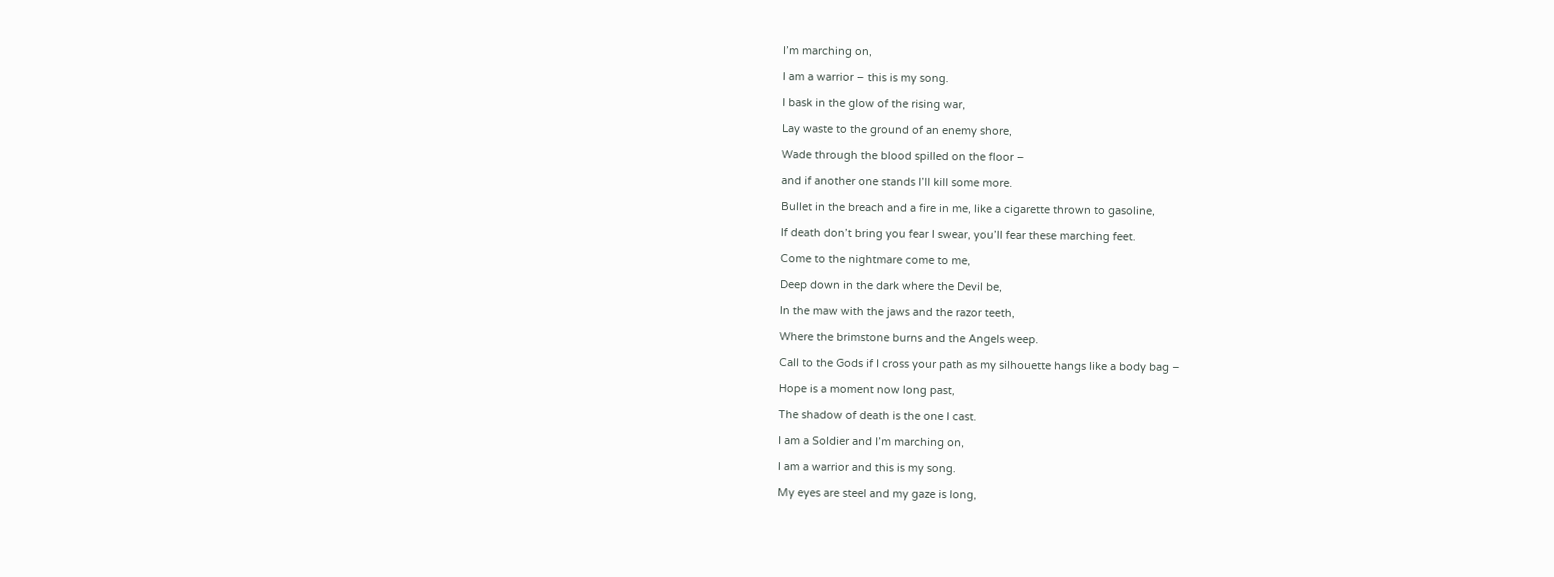I’m marching on,

I am a warrior – this is my song.

I bask in the glow of the rising war,

Lay waste to the ground of an enemy shore,

Wade through the blood spilled on the floor –

and if another one stands I’ll kill some more.

Bullet in the breach and a fire in me, like a cigarette thrown to gasoline,

If death don’t bring you fear I swear, you’ll fear these marching feet.

Come to the nightmare come to me,

Deep down in the dark where the Devil be,

In the maw with the jaws and the razor teeth,

Where the brimstone burns and the Angels weep.

Call to the Gods if I cross your path as my silhouette hangs like a body bag –

Hope is a moment now long past,

The shadow of death is the one I cast.

I am a Soldier and I’m marching on,

I am a warrior and this is my song.

My eyes are steel and my gaze is long,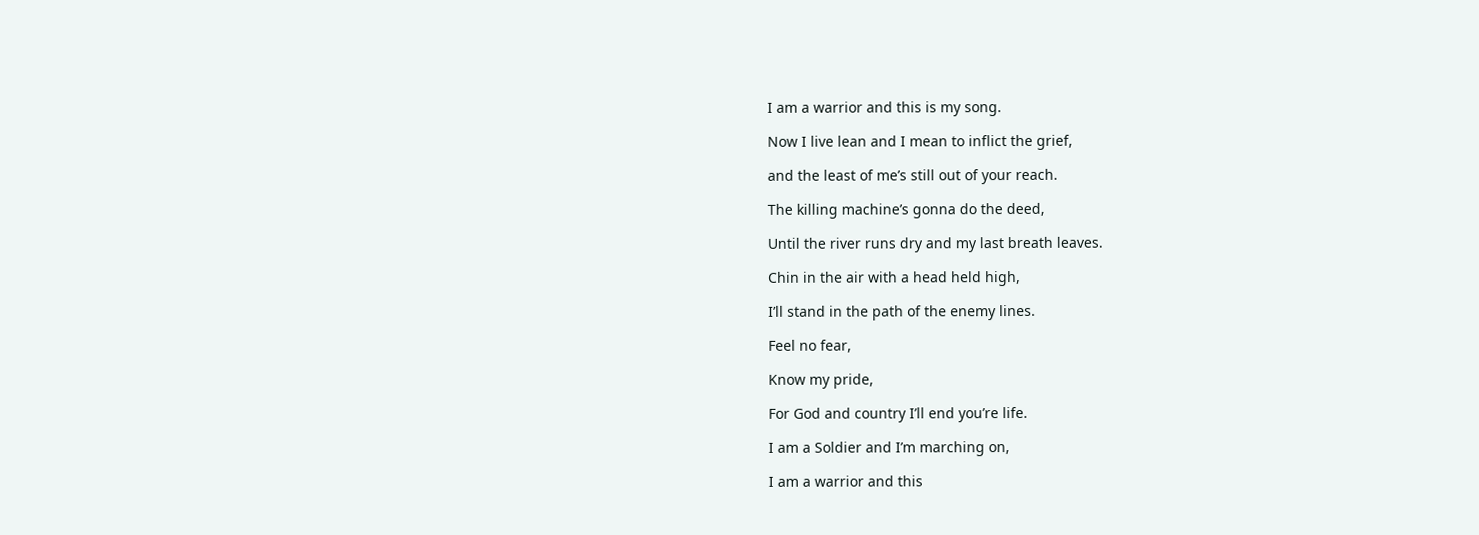I am a warrior and this is my song.

Now I live lean and I mean to inflict the grief,

and the least of me’s still out of your reach.

The killing machine’s gonna do the deed,

Until the river runs dry and my last breath leaves.

Chin in the air with a head held high,

I’ll stand in the path of the enemy lines.

Feel no fear,

Know my pride,

For God and country I’ll end you’re life.

I am a Soldier and I’m marching on,

I am a warrior and this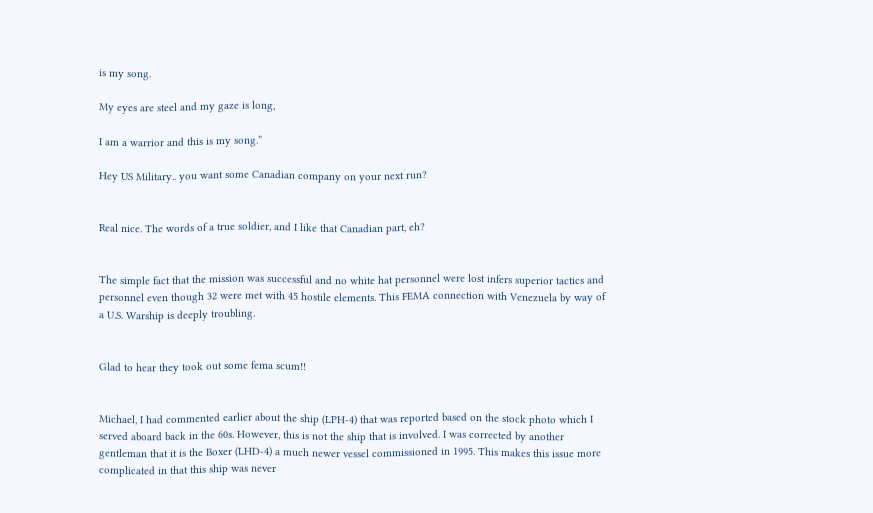is my song.

My eyes are steel and my gaze is long,

I am a warrior and this is my song.”

Hey US Military.. you want some Canadian company on your next run?


Real nice. The words of a true soldier, and I like that Canadian part, eh?


The simple fact that the mission was successful and no white hat personnel were lost infers superior tactics and personnel even though 32 were met with 45 hostile elements. This FEMA connection with Venezuela by way of a U.S. Warship is deeply troubling.


Glad to hear they took out some fema scum!!


Michael, I had commented earlier about the ship (LPH-4) that was reported based on the stock photo which I served aboard back in the 60s. However, this is not the ship that is involved. I was corrected by another gentleman that it is the Boxer (LHD-4) a much newer vessel commissioned in 1995. This makes this issue more complicated in that this ship was never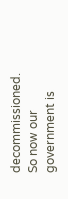decommissioned. So now our government is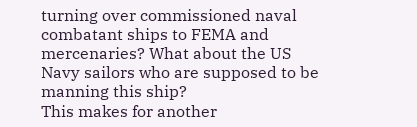turning over commissioned naval combatant ships to FEMA and mercenaries? What about the US Navy sailors who are supposed to be manning this ship?
This makes for another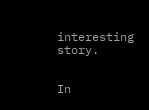interesting story.


In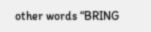other words “BRING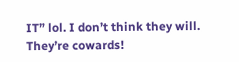IT” lol. I don’t think they will. They’re cowards!